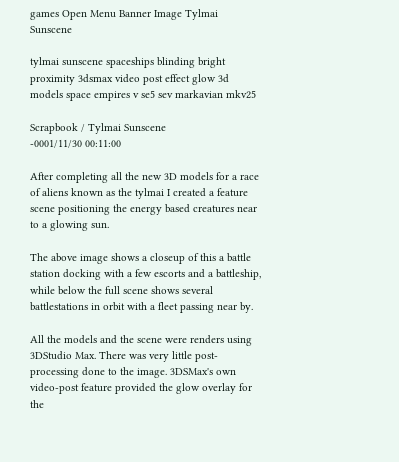games Open Menu Banner Image Tylmai Sunscene

tylmai sunscene spaceships blinding bright proximity 3dsmax video post effect glow 3d models space empires v se5 sev markavian mkv25

Scrapbook / Tylmai Sunscene
-0001/11/30 00:11:00

After completing all the new 3D models for a race of aliens known as the tylmai I created a feature scene positioning the energy based creatures near to a glowing sun.

The above image shows a closeup of this a battle station docking with a few escorts and a battleship, while below the full scene shows several battlestations in orbit with a fleet passing near by.

All the models and the scene were renders using 3DStudio Max. There was very little post-processing done to the image. 3DSMax's own video-post feature provided the glow overlay for the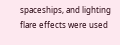spaceships, and lighting flare effects were used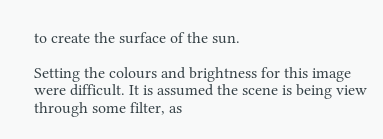to create the surface of the sun.

Setting the colours and brightness for this image were difficult. It is assumed the scene is being view through some filter, as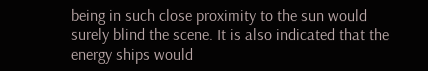being in such close proximity to the sun would surely blind the scene. It is also indicated that the energy ships would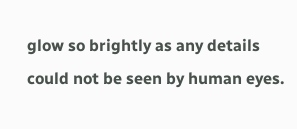glow so brightly as any details could not be seen by human eyes.